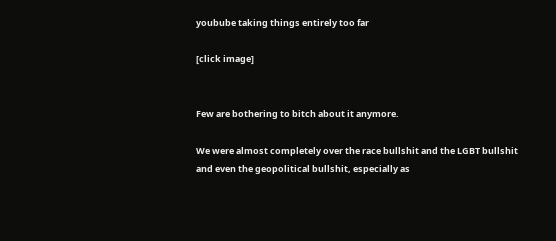youbube taking things entirely too far

[click image]


Few are bothering to bitch about it anymore.

We were almost completely over the race bullshit and the LGBT bullshit and even the geopolitical bullshit, especially as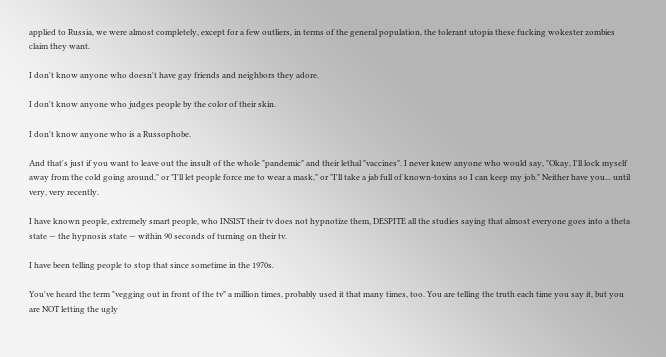applied to Russia, we were almost completely, except for a few outliers, in terms of the general population, the tolerant utopia these fucking wokester zombies claim they want.

I don't know anyone who doesn't have gay friends and neighbors they adore.

I don't know anyone who judges people by the color of their skin.

I don't know anyone who is a Russophobe.

And that's just if you want to leave out the insult of the whole "pandemic" and their lethal "vaccines". I never knew anyone who would say, "Okay, I'll lock myself away from the cold going around," or "I'll let people force me to wear a mask," or "I'll take a jab full of known-toxins so I can keep my job." Neither have you... until very, very recently.

I have known people, extremely smart people, who INSIST their tv does not hypnotize them, DESPITE all the studies saying that almost everyone goes into a theta state — the hypnosis state — within 90 seconds of turning on their tv.

I have been telling people to stop that since sometime in the 1970s.

You've heard the term "vegging out in front of the tv" a million times, probably used it that many times, too. You are telling the truth each time you say it, but you are NOT letting the ugly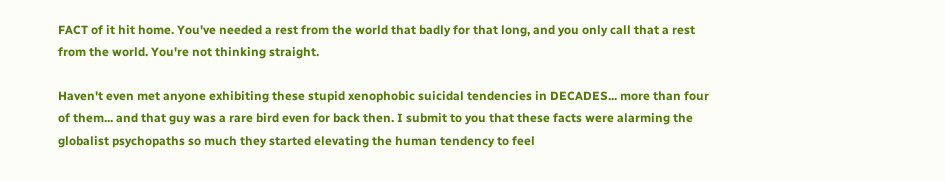FACT of it hit home. You've needed a rest from the world that badly for that long, and you only call that a rest from the world. You're not thinking straight.

Haven't even met anyone exhibiting these stupid xenophobic suicidal tendencies in DECADES... more than four of them... and that guy was a rare bird even for back then. I submit to you that these facts were alarming the globalist psychopaths so much they started elevating the human tendency to feel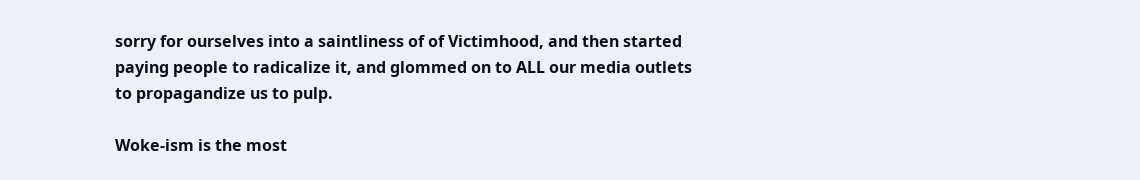sorry for ourselves into a saintliness of of Victimhood, and then started paying people to radicalize it, and glommed on to ALL our media outlets to propagandize us to pulp.

Woke-ism is the most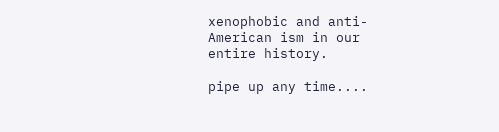xenophobic and anti-American ism in our entire history.

pipe up any time....